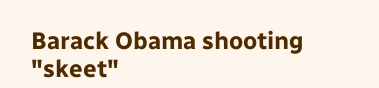Barack Obama shooting "skeet"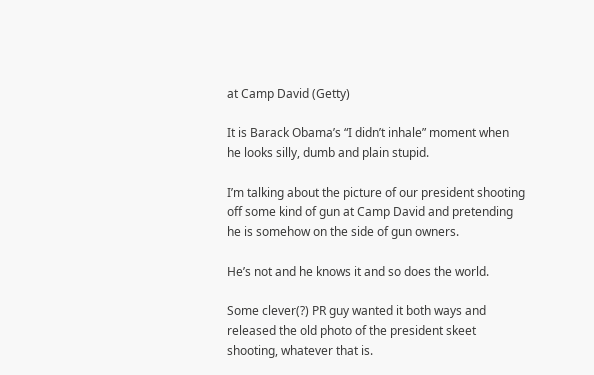at Camp David (Getty)

It is Barack Obama’s “I didn’t inhale” moment when he looks silly, dumb and plain stupid.

I’m talking about the picture of our president shooting off some kind of gun at Camp David and pretending he is somehow on the side of gun owners.

He’s not and he knows it and so does the world.

Some clever(?) PR guy wanted it both ways and released the old photo of the president skeet shooting, whatever that is.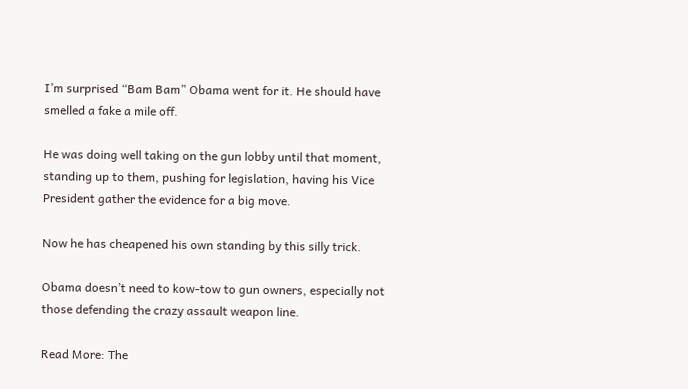I’m surprised “Bam Bam” Obama went for it. He should have smelled a fake a mile off.

He was doing well taking on the gun lobby until that moment, standing up to them, pushing for legislation, having his Vice President gather the evidence for a big move.

Now he has cheapened his own standing by this silly trick.

Obama doesn’t need to kow-tow to gun owners, especially not those defending the crazy assault weapon line.

Read More: The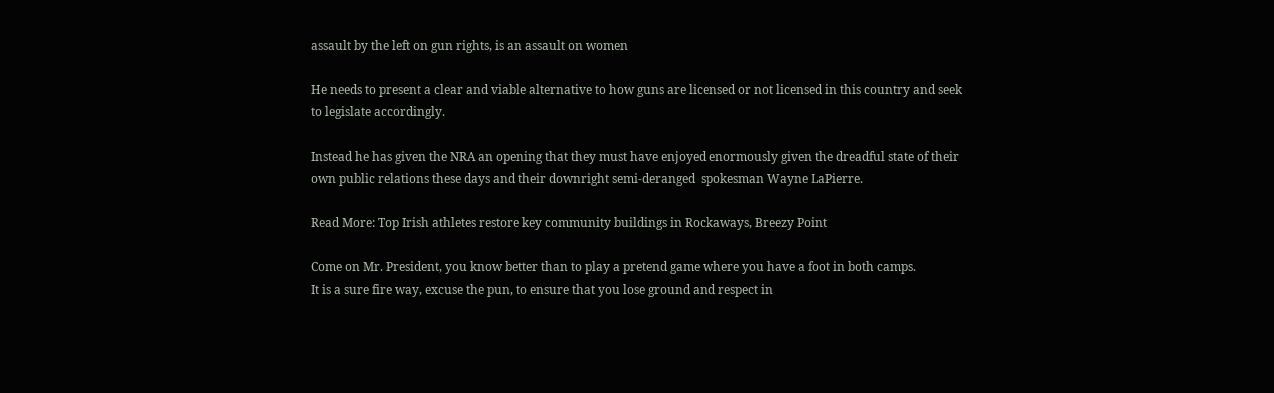assault by the left on gun rights, is an assault on women

He needs to present a clear and viable alternative to how guns are licensed or not licensed in this country and seek to legislate accordingly.

Instead he has given the NRA an opening that they must have enjoyed enormously given the dreadful state of their own public relations these days and their downright semi-deranged  spokesman Wayne LaPierre.

Read More: Top Irish athletes restore key community buildings in Rockaways, Breezy Point

Come on Mr. President, you know better than to play a pretend game where you have a foot in both camps.
It is a sure fire way, excuse the pun, to ensure that you lose ground and respect in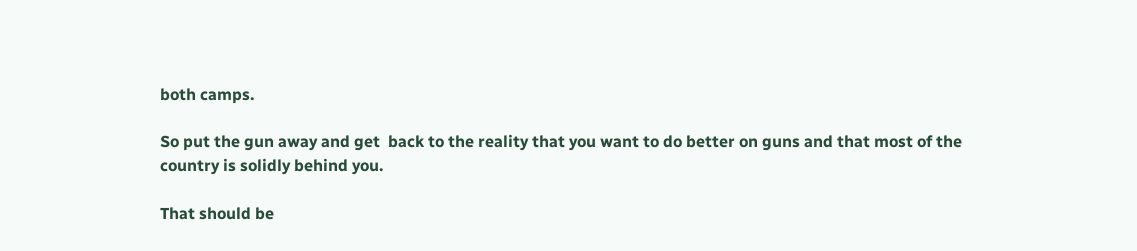both camps.

So put the gun away and get  back to the reality that you want to do better on guns and that most of the country is solidly behind you.

That should be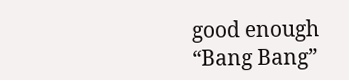good enough “Bang Bang”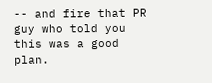-- and fire that PR guy who told you this was a good plan.